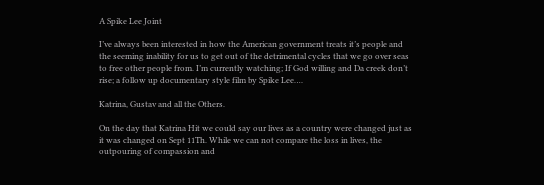A Spike Lee Joint

I’ve always been interested in how the American government treats it’s people and the seeming inability for us to get out of the detrimental cycles that we go over seas to free other people from. I’m currently watching; If God willing and Da creek don’t rise; a follow up documentary style film by Spike Lee….

Katrina, Gustav and all the Others.

On the day that Katrina Hit we could say our lives as a country were changed just as it was changed on Sept 11Th. While we can not compare the loss in lives, the outpouring of compassion and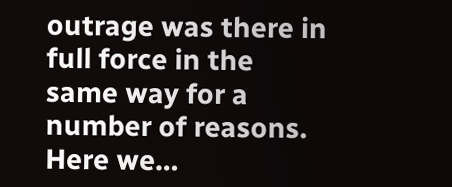outrage was there in full force in the same way for a number of reasons. Here we…